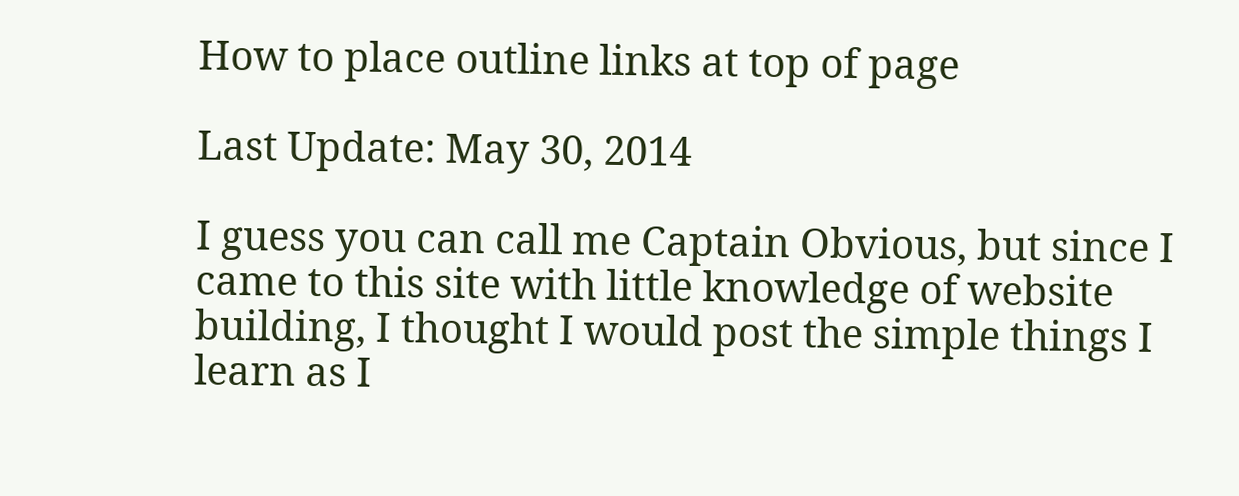How to place outline links at top of page

Last Update: May 30, 2014

I guess you can call me Captain Obvious, but since I came to this site with little knowledge of website building, I thought I would post the simple things I learn as I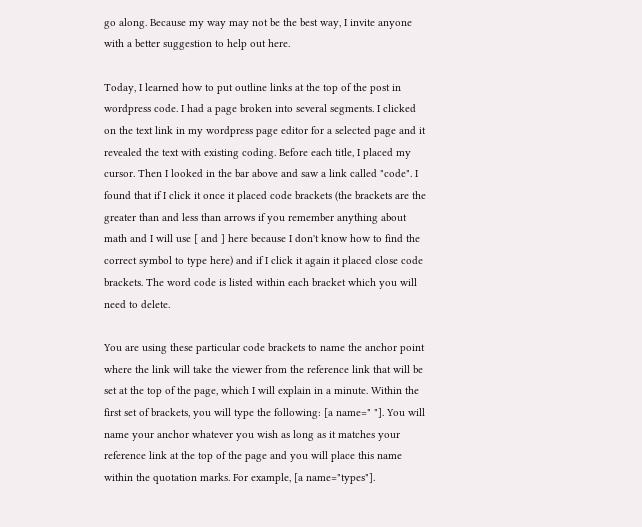go along. Because my way may not be the best way, I invite anyone with a better suggestion to help out here.

Today, I learned how to put outline links at the top of the post in wordpress code. I had a page broken into several segments. I clicked on the text link in my wordpress page editor for a selected page and it revealed the text with existing coding. Before each title, I placed my cursor. Then I looked in the bar above and saw a link called "code". I found that if I click it once it placed code brackets (the brackets are the greater than and less than arrows if you remember anything about math and I will use [ and ] here because I don't know how to find the correct symbol to type here) and if I click it again it placed close code brackets. The word code is listed within each bracket which you will need to delete.

You are using these particular code brackets to name the anchor point where the link will take the viewer from the reference link that will be set at the top of the page, which I will explain in a minute. Within the first set of brackets, you will type the following: [a name=" "]. You will name your anchor whatever you wish as long as it matches your reference link at the top of the page and you will place this name within the quotation marks. For example, [a name="types"].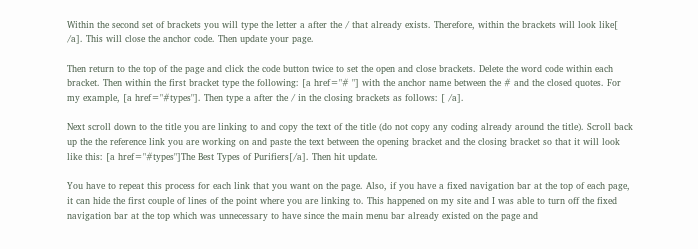Within the second set of brackets you will type the letter a after the / that already exists. Therefore, within the brackets will look like[ /a]. This will close the anchor code. Then update your page.

Then return to the top of the page and click the code button twice to set the open and close brackets. Delete the word code within each bracket. Then within the first bracket type the following: [a href="# "] with the anchor name between the # and the closed quotes. For my example, [a href="#types"]. Then type a after the / in the closing brackets as follows: [ /a].

Next scroll down to the title you are linking to and copy the text of the title (do not copy any coding already around the title). Scroll back up the the reference link you are working on and paste the text between the opening bracket and the closing bracket so that it will look like this: [a href="#types"]The Best Types of Purifiers[/a]. Then hit update.

You have to repeat this process for each link that you want on the page. Also, if you have a fixed navigation bar at the top of each page, it can hide the first couple of lines of the point where you are linking to. This happened on my site and I was able to turn off the fixed navigation bar at the top which was unnecessary to have since the main menu bar already existed on the page and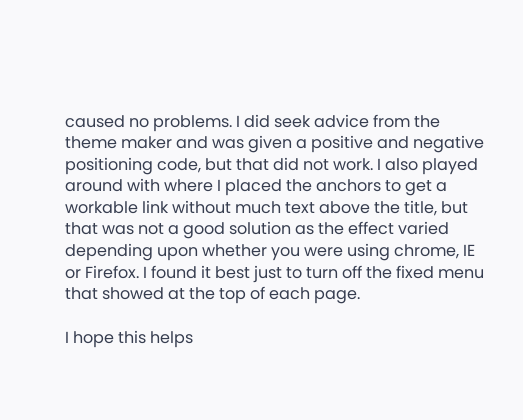caused no problems. I did seek advice from the theme maker and was given a positive and negative positioning code, but that did not work. I also played around with where I placed the anchors to get a workable link without much text above the title, but that was not a good solution as the effect varied depending upon whether you were using chrome, IE or Firefox. I found it best just to turn off the fixed menu that showed at the top of each page.

I hope this helps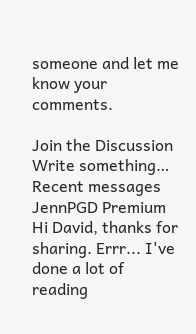someone and let me know your comments.

Join the Discussion
Write something…
Recent messages
JennPGD Premium
Hi David, thanks for sharing. Errr... I've done a lot of reading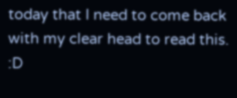today that I need to come back with my clear head to read this. :D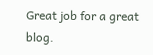Great job for a great blog.